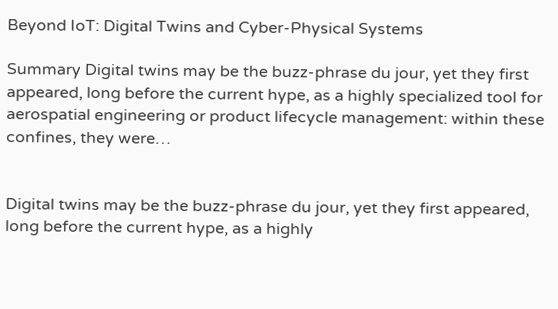Beyond IoT: Digital Twins and Cyber-Physical Systems

Summary Digital twins may be the buzz-phrase du jour, yet they first appeared, long before the current hype, as a highly specialized tool for aerospatial engineering or product lifecycle management: within these confines, they were…


Digital twins may be the buzz-phrase du jour, yet they first appeared, long before the current hype, as a highly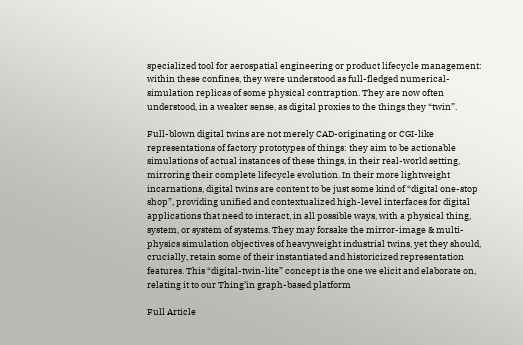specialized tool for aerospatial engineering or product lifecycle management: within these confines, they were understood as full-fledged numerical-simulation replicas of some physical contraption. They are now often understood, in a weaker sense, as digital proxies to the things they “twin”.

Full-blown digital twins are not merely CAD-originating or CGI-like representations of factory prototypes of things: they aim to be actionable simulations of actual instances of these things, in their real-world setting, mirroring their complete lifecycle evolution. In their more lightweight incarnations, digital twins are content to be just some kind of “digital one-stop shop”, providing unified and contextualized high-level interfaces for digital applications that need to interact, in all possible ways, with a physical thing, system, or system of systems. They may forsake the mirror-image & multi-physics simulation objectives of heavyweight industrial twins, yet they should, crucially, retain some of their instantiated and historicized representation features. This “digital-twin-lite” concept is the one we elicit and elaborate on, relating it to our Thing’in graph-based platform

Full Article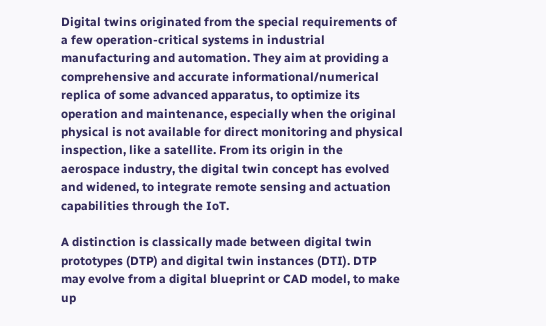Digital twins originated from the special requirements of a few operation-critical systems in industrial manufacturing and automation. They aim at providing a comprehensive and accurate informational/numerical replica of some advanced apparatus, to optimize its operation and maintenance, especially when the original physical is not available for direct monitoring and physical inspection, like a satellite. From its origin in the aerospace industry, the digital twin concept has evolved and widened, to integrate remote sensing and actuation capabilities through the IoT.

A distinction is classically made between digital twin prototypes (DTP) and digital twin instances (DTI). DTP may evolve from a digital blueprint or CAD model, to make up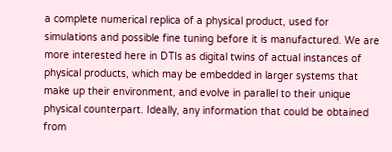a complete numerical replica of a physical product, used for simulations and possible fine tuning before it is manufactured. We are more interested here in DTIs as digital twins of actual instances of physical products, which may be embedded in larger systems that make up their environment, and evolve in parallel to their unique physical counterpart. Ideally, any information that could be obtained from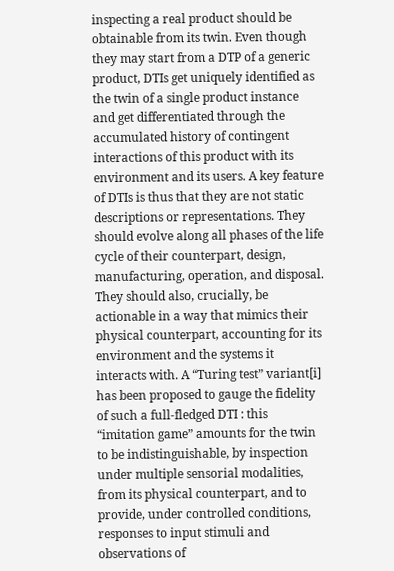inspecting a real product should be obtainable from its twin. Even though they may start from a DTP of a generic product, DTIs get uniquely identified as the twin of a single product instance and get differentiated through the accumulated history of contingent interactions of this product with its environment and its users. A key feature of DTIs is thus that they are not static descriptions or representations. They should evolve along all phases of the life cycle of their counterpart, design, manufacturing, operation, and disposal. They should also, crucially, be actionable in a way that mimics their physical counterpart, accounting for its environment and the systems it interacts with. A “Turing test” variant[i] has been proposed to gauge the fidelity of such a full-fledged DTI : this “imitation game” amounts for the twin to be indistinguishable, by inspection under multiple sensorial modalities, from its physical counterpart, and to provide, under controlled conditions, responses to input stimuli and observations of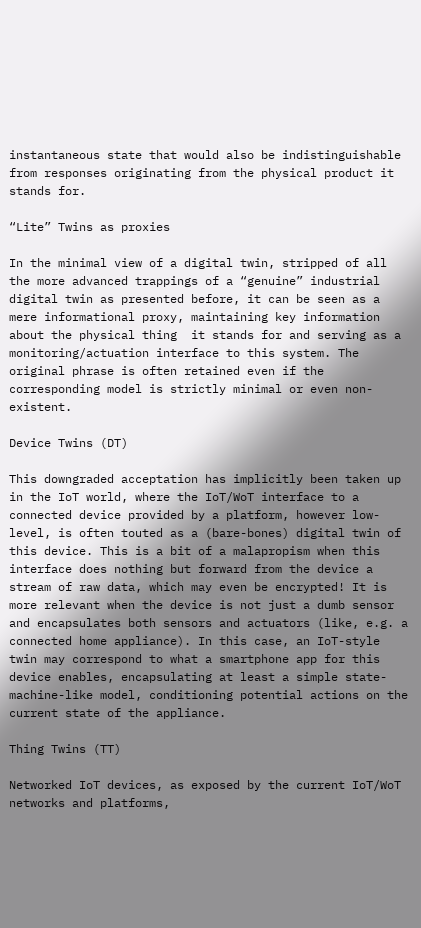instantaneous state that would also be indistinguishable from responses originating from the physical product it stands for.

“Lite” Twins as proxies

In the minimal view of a digital twin, stripped of all the more advanced trappings of a “genuine” industrial digital twin as presented before, it can be seen as a mere informational proxy, maintaining key information about the physical thing  it stands for and serving as a monitoring/actuation interface to this system. The original phrase is often retained even if the corresponding model is strictly minimal or even non-existent.

Device Twins (DT)

This downgraded acceptation has implicitly been taken up in the IoT world, where the IoT/WoT interface to a connected device provided by a platform, however low-level, is often touted as a (bare-bones) digital twin of this device. This is a bit of a malapropism when this interface does nothing but forward from the device a stream of raw data, which may even be encrypted! It is more relevant when the device is not just a dumb sensor and encapsulates both sensors and actuators (like, e.g. a connected home appliance). In this case, an IoT-style twin may correspond to what a smartphone app for this device enables, encapsulating at least a simple state-machine-like model, conditioning potential actions on the current state of the appliance.

Thing Twins (TT)

Networked IoT devices, as exposed by the current IoT/WoT networks and platforms,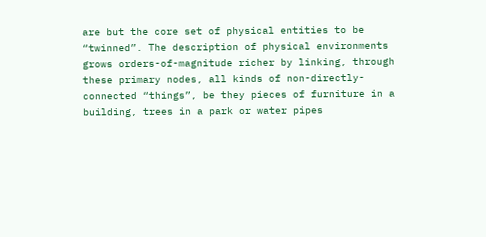are but the core set of physical entities to be “twinned”. The description of physical environments grows orders-of-magnitude richer by linking, through these primary nodes, all kinds of non-directly-connected “things”, be they pieces of furniture in a building, trees in a park or water pipes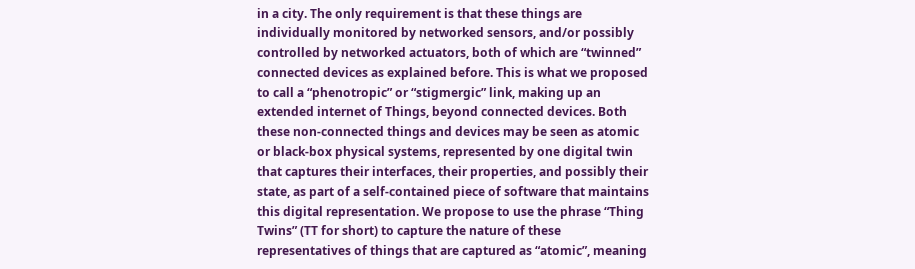in a city. The only requirement is that these things are individually monitored by networked sensors, and/or possibly controlled by networked actuators, both of which are “twinned” connected devices as explained before. This is what we proposed to call a “phenotropic” or “stigmergic” link, making up an extended internet of Things, beyond connected devices. Both these non-connected things and devices may be seen as atomic or black-box physical systems, represented by one digital twin that captures their interfaces, their properties, and possibly their state, as part of a self-contained piece of software that maintains this digital representation. We propose to use the phrase “Thing Twins” (TT for short) to capture the nature of these representatives of things that are captured as “atomic”, meaning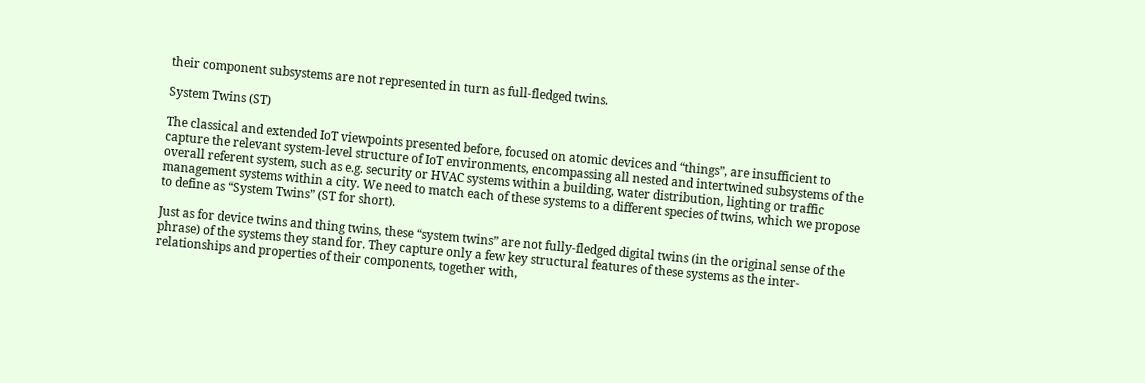their component subsystems are not represented in turn as full-fledged twins.

System Twins (ST)

The classical and extended IoT viewpoints presented before, focused on atomic devices and “things”, are insufficient to capture the relevant system-level structure of IoT environments, encompassing all nested and intertwined subsystems of the overall referent system, such as e.g. security or HVAC systems within a building, water distribution, lighting or traffic management systems within a city. We need to match each of these systems to a different species of twins, which we propose to define as “System Twins” (ST for short).

Just as for device twins and thing twins, these “system twins” are not fully-fledged digital twins (in the original sense of the phrase) of the systems they stand for. They capture only a few key structural features of these systems as the inter-relationships and properties of their components, together with,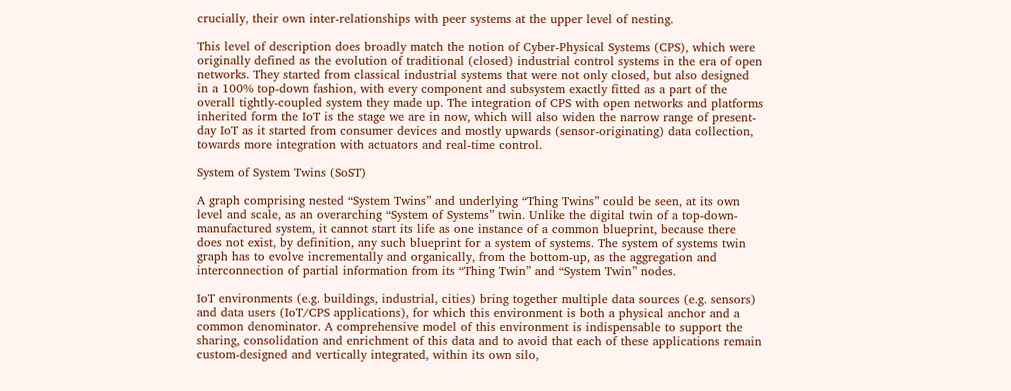crucially, their own inter-relationships with peer systems at the upper level of nesting.

This level of description does broadly match the notion of Cyber-Physical Systems (CPS), which were originally defined as the evolution of traditional (closed) industrial control systems in the era of open networks. They started from classical industrial systems that were not only closed, but also designed in a 100% top-down fashion, with every component and subsystem exactly fitted as a part of the overall tightly-coupled system they made up. The integration of CPS with open networks and platforms inherited form the IoT is the stage we are in now, which will also widen the narrow range of present-day IoT as it started from consumer devices and mostly upwards (sensor-originating) data collection, towards more integration with actuators and real-time control.

System of System Twins (SoST)

A graph comprising nested “System Twins” and underlying “Thing Twins” could be seen, at its own level and scale, as an overarching “System of Systems” twin. Unlike the digital twin of a top-down-manufactured system, it cannot start its life as one instance of a common blueprint, because there does not exist, by definition, any such blueprint for a system of systems. The system of systems twin graph has to evolve incrementally and organically, from the bottom-up, as the aggregation and interconnection of partial information from its “Thing Twin” and “System Twin” nodes.

IoT environments (e.g. buildings, industrial, cities) bring together multiple data sources (e.g. sensors) and data users (IoT/CPS applications), for which this environment is both a physical anchor and a common denominator. A comprehensive model of this environment is indispensable to support the sharing, consolidation and enrichment of this data and to avoid that each of these applications remain custom-designed and vertically integrated, within its own silo,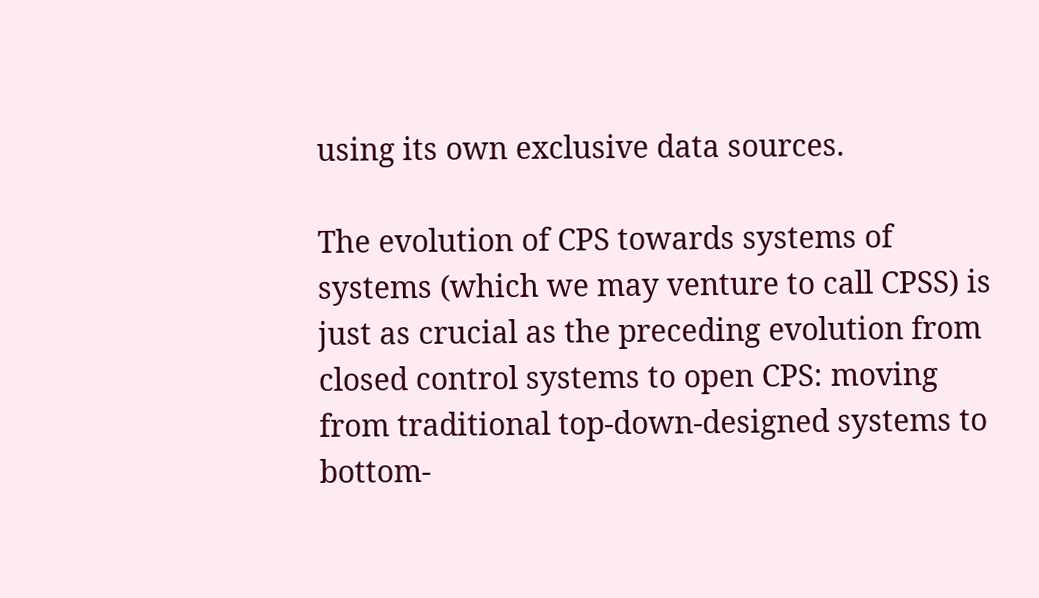using its own exclusive data sources.

The evolution of CPS towards systems of systems (which we may venture to call CPSS) is just as crucial as the preceding evolution from closed control systems to open CPS: moving from traditional top-down-designed systems to bottom-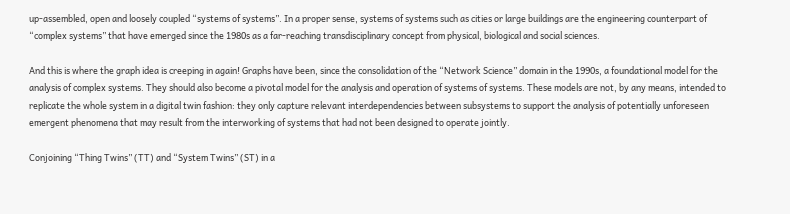up-assembled, open and loosely coupled “systems of systems”. In a proper sense, systems of systems such as cities or large buildings are the engineering counterpart of “complex systems” that have emerged since the 1980s as a far-reaching transdisciplinary concept from physical, biological and social sciences.

And this is where the graph idea is creeping in again! Graphs have been, since the consolidation of the “Network Science” domain in the 1990s, a foundational model for the analysis of complex systems. They should also become a pivotal model for the analysis and operation of systems of systems. These models are not, by any means, intended to replicate the whole system in a digital twin fashion: they only capture relevant interdependencies between subsystems to support the analysis of potentially unforeseen emergent phenomena that may result from the interworking of systems that had not been designed to operate jointly.

Conjoining “Thing Twins” (TT) and “System Twins” (ST) in a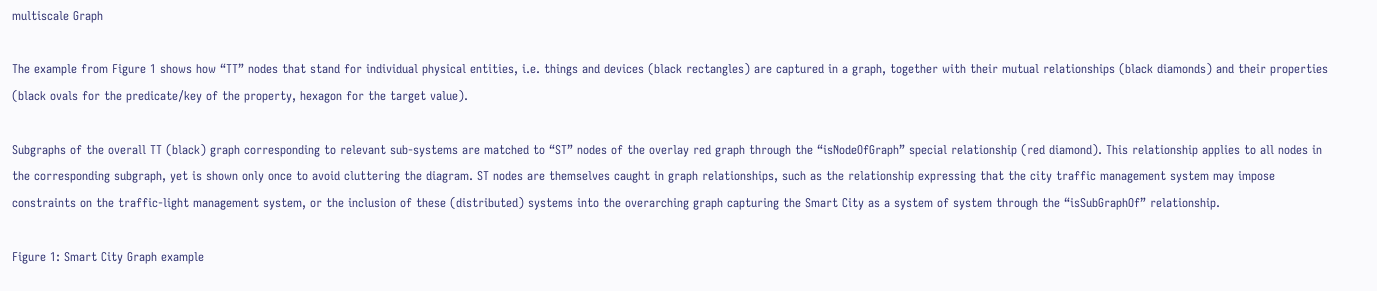multiscale Graph

The example from Figure 1 shows how “TT” nodes that stand for individual physical entities, i.e. things and devices (black rectangles) are captured in a graph, together with their mutual relationships (black diamonds) and their properties (black ovals for the predicate/key of the property, hexagon for the target value).

Subgraphs of the overall TT (black) graph corresponding to relevant sub-systems are matched to “ST” nodes of the overlay red graph through the “isNodeOfGraph” special relationship (red diamond). This relationship applies to all nodes in the corresponding subgraph, yet is shown only once to avoid cluttering the diagram. ST nodes are themselves caught in graph relationships, such as the relationship expressing that the city traffic management system may impose constraints on the traffic-light management system, or the inclusion of these (distributed) systems into the overarching graph capturing the Smart City as a system of system through the “isSubGraphOf” relationship.

Figure 1: Smart City Graph example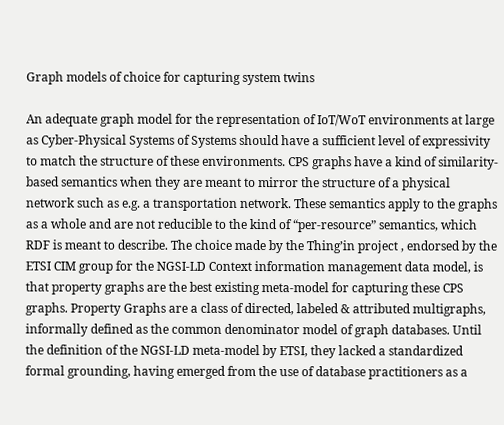Graph models of choice for capturing system twins

An adequate graph model for the representation of IoT/WoT environments at large as Cyber-Physical Systems of Systems should have a sufficient level of expressivity to match the structure of these environments. CPS graphs have a kind of similarity-based semantics when they are meant to mirror the structure of a physical network such as e.g. a transportation network. These semantics apply to the graphs as a whole and are not reducible to the kind of “per-resource” semantics, which RDF is meant to describe. The choice made by the Thing’in project , endorsed by the ETSI CIM group for the NGSI-LD Context information management data model, is that property graphs are the best existing meta-model for capturing these CPS graphs. Property Graphs are a class of directed, labeled & attributed multigraphs, informally defined as the common denominator model of graph databases. Until the definition of the NGSI-LD meta-model by ETSI, they lacked a standardized formal grounding, having emerged from the use of database practitioners as a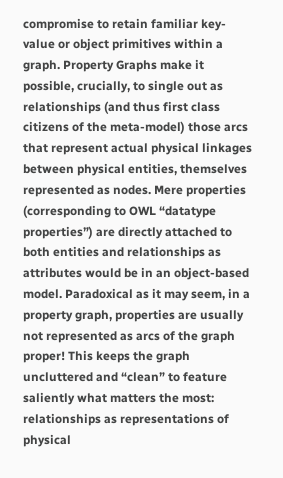compromise to retain familiar key-value or object primitives within a graph. Property Graphs make it possible, crucially, to single out as relationships (and thus first class citizens of the meta-model) those arcs that represent actual physical linkages between physical entities, themselves represented as nodes. Mere properties (corresponding to OWL “datatype properties”) are directly attached to both entities and relationships as attributes would be in an object-based model. Paradoxical as it may seem, in a property graph, properties are usually not represented as arcs of the graph proper! This keeps the graph uncluttered and “clean” to feature saliently what matters the most: relationships as representations of physical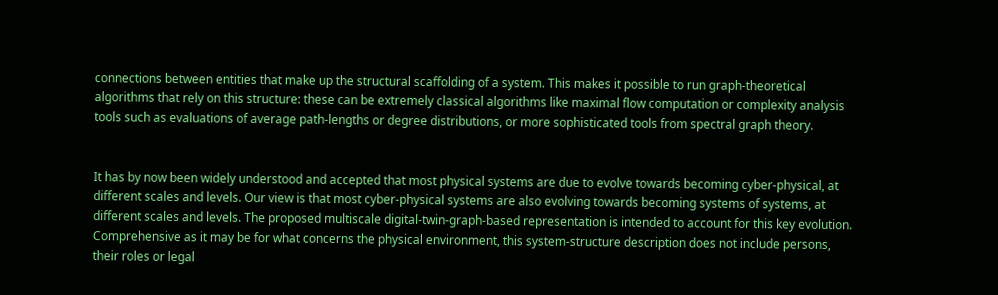connections between entities that make up the structural scaffolding of a system. This makes it possible to run graph-theoretical algorithms that rely on this structure: these can be extremely classical algorithms like maximal flow computation or complexity analysis tools such as evaluations of average path-lengths or degree distributions, or more sophisticated tools from spectral graph theory.


It has by now been widely understood and accepted that most physical systems are due to evolve towards becoming cyber-physical, at different scales and levels. Our view is that most cyber-physical systems are also evolving towards becoming systems of systems, at different scales and levels. The proposed multiscale digital-twin-graph-based representation is intended to account for this key evolution. Comprehensive as it may be for what concerns the physical environment, this system-structure description does not include persons, their roles or legal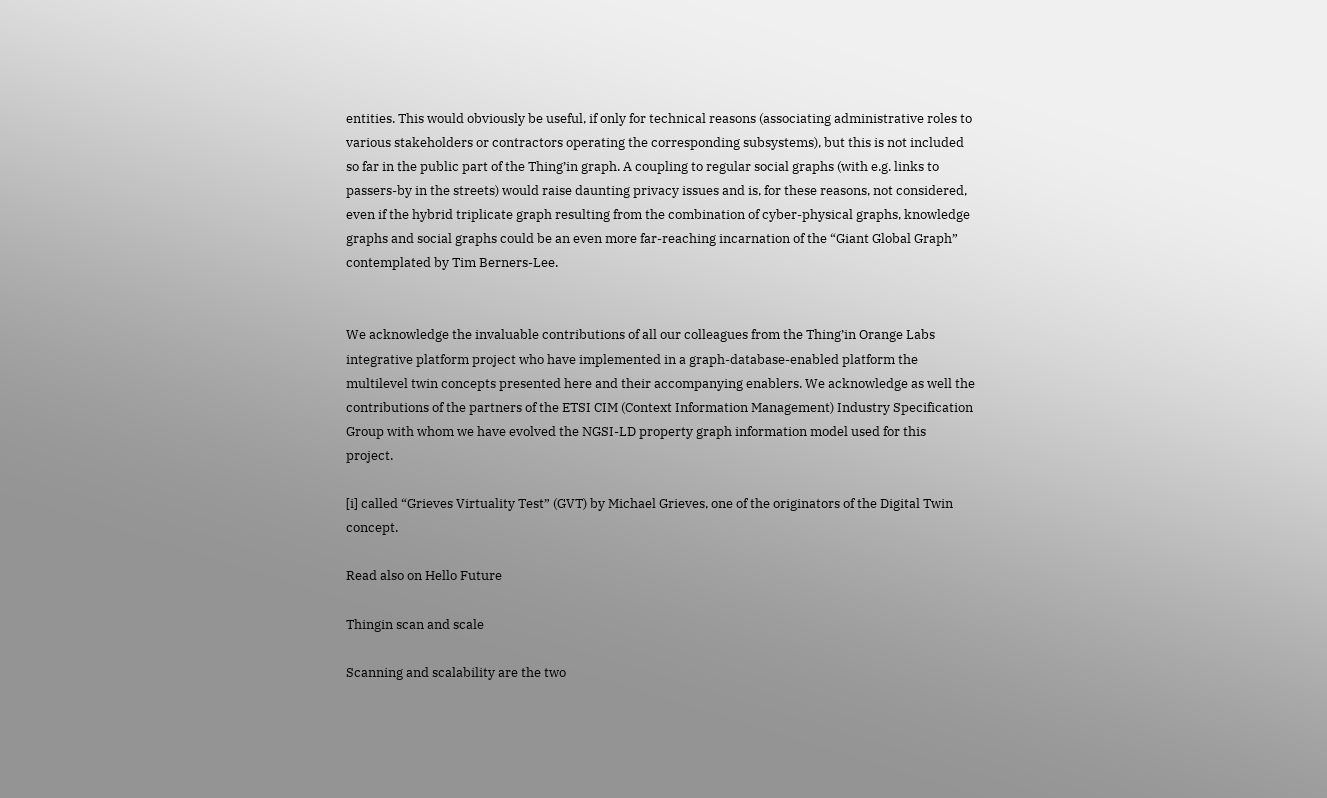entities. This would obviously be useful, if only for technical reasons (associating administrative roles to various stakeholders or contractors operating the corresponding subsystems), but this is not included so far in the public part of the Thing’in graph. A coupling to regular social graphs (with e.g. links to passers-by in the streets) would raise daunting privacy issues and is, for these reasons, not considered, even if the hybrid triplicate graph resulting from the combination of cyber-physical graphs, knowledge graphs and social graphs could be an even more far-reaching incarnation of the “Giant Global Graph” contemplated by Tim Berners-Lee.


We acknowledge the invaluable contributions of all our colleagues from the Thing’in Orange Labs integrative platform project who have implemented in a graph-database-enabled platform the multilevel twin concepts presented here and their accompanying enablers. We acknowledge as well the contributions of the partners of the ETSI CIM (Context Information Management) Industry Specification Group with whom we have evolved the NGSI-LD property graph information model used for this project.

[i] called “Grieves Virtuality Test” (GVT) by Michael Grieves, one of the originators of the Digital Twin concept.

Read also on Hello Future

Thingin scan and scale

Scanning and scalability are the two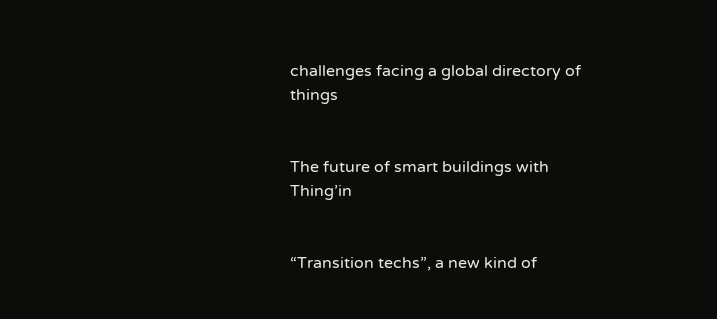challenges facing a global directory of things


The future of smart buildings with Thing’in


“Transition techs”, a new kind of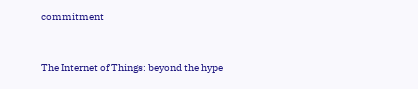commitment


The Internet of Things: beyond the hype